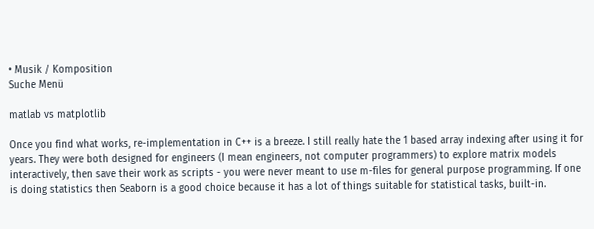• Musik / Komposition
Suche Menü

matlab vs matplotlib

Once you find what works, re-implementation in C++ is a breeze. I still really hate the 1 based array indexing after using it for years. They were both designed for engineers (I mean engineers, not computer programmers) to explore matrix models interactively, then save their work as scripts - you were never meant to use m-files for general purpose programming. If one is doing statistics then Seaborn is a good choice because it has a lot of things suitable for statistical tasks, built-in.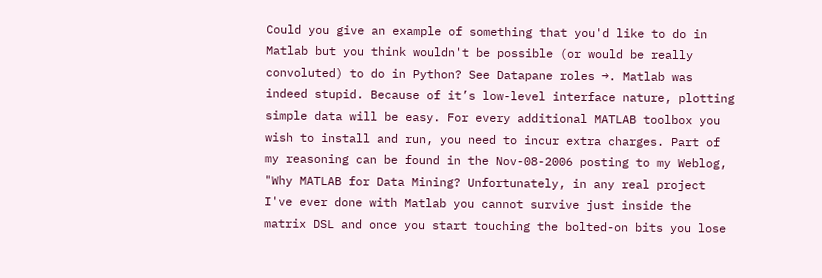Could you give an example of something that you'd like to do in Matlab but you think wouldn't be possible (or would be really convoluted) to do in Python? See Datapane roles →. Matlab was indeed stupid. Because of it’s low-level interface nature, plotting simple data will be easy. For every additional MATLAB toolbox you wish to install and run, you need to incur extra charges. Part of my reasoning can be found in the Nov-08-2006 posting to my Weblog, "Why MATLAB for Data Mining? Unfortunately, in any real project I've ever done with Matlab you cannot survive just inside the matrix DSL and once you start touching the bolted-on bits you lose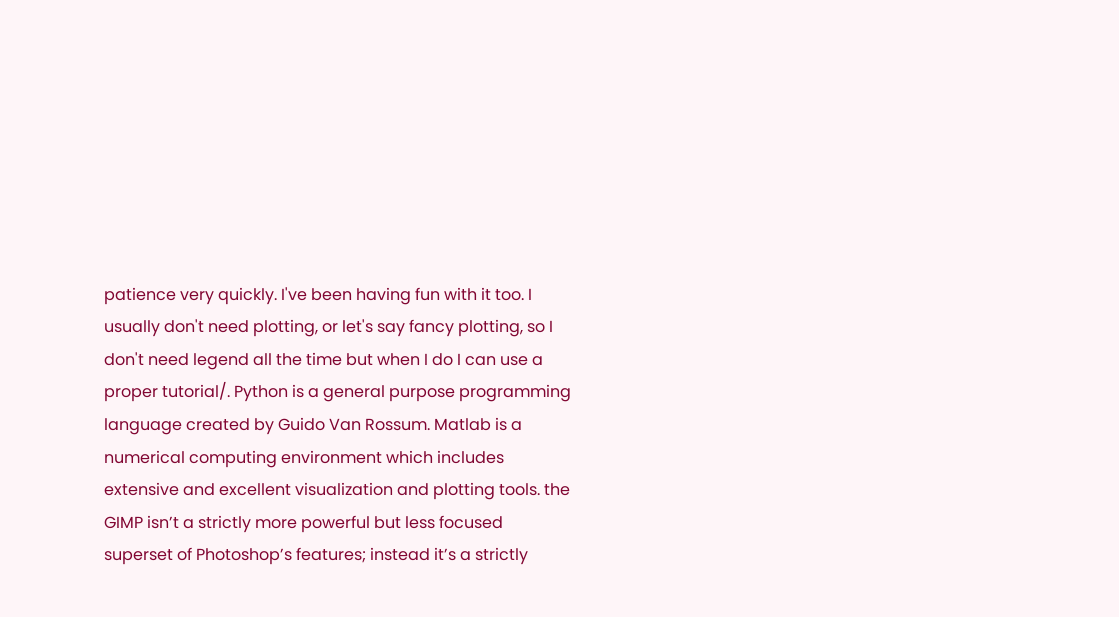patience very quickly. I've been having fun with it too. I usually don't need plotting, or let's say fancy plotting, so I don't need legend all the time but when I do I can use a proper tutorial/. Python is a general purpose programming language created by Guido Van Rossum. Matlab is a numerical computing environment which includes extensive and excellent visualization and plotting tools. the GIMP isn’t a strictly more powerful but less focused superset of Photoshop’s features; instead it’s a strictly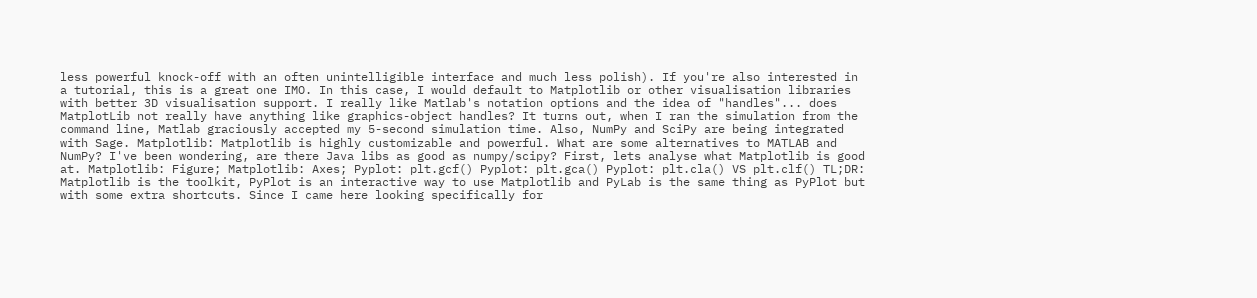less powerful knock-off with an often unintelligible interface and much less polish). If you're also interested in a tutorial, this is a great one IMO. In this case, I would default to Matplotlib or other visualisation libraries with better 3D visualisation support. I really like Matlab's notation options and the idea of "handles"... does MatplotLib not really have anything like graphics-object handles? It turns out, when I ran the simulation from the command line, Matlab graciously accepted my 5-second simulation time. Also, NumPy and SciPy are being integrated with Sage. Matplotlib: Matplotlib is highly customizable and powerful. What are some alternatives to MATLAB and NumPy? I've been wondering, are there Java libs as good as numpy/scipy? First, lets analyse what Matplotlib is good at. Matplotlib: Figure; Matplotlib: Axes; Pyplot: plt.gcf() Pyplot: plt.gca() Pyplot: plt.cla() VS plt.clf() TL;DR: Matplotlib is the toolkit, PyPlot is an interactive way to use Matplotlib and PyLab is the same thing as PyPlot but with some extra shortcuts. Since I came here looking specifically for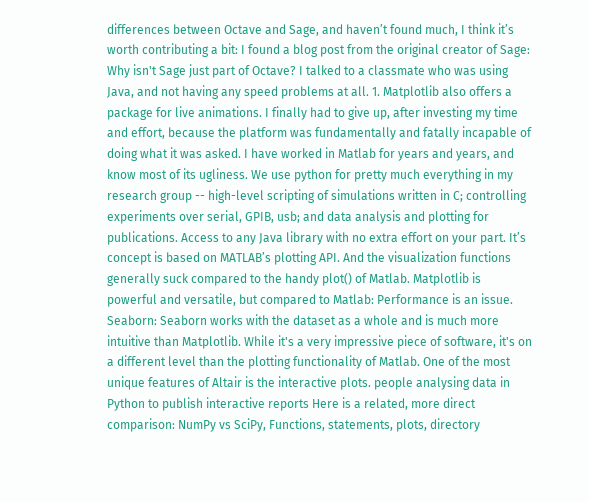differences between Octave and Sage, and haven’t found much, I think it’s worth contributing a bit: I found a blog post from the original creator of Sage: Why isn't Sage just part of Octave? I talked to a classmate who was using Java, and not having any speed problems at all. 1. Matplotlib also offers a package for live animations. I finally had to give up, after investing my time and effort, because the platform was fundamentally and fatally incapable of doing what it was asked. I have worked in Matlab for years and years, and know most of its ugliness. We use python for pretty much everything in my research group -- high-level scripting of simulations written in C; controlling experiments over serial, GPIB, usb; and data analysis and plotting for publications. Access to any Java library with no extra effort on your part. It’s concept is based on MATLAB’s plotting API. And the visualization functions generally suck compared to the handy plot() of Matlab. Matplotlib is powerful and versatile, but compared to Matlab: Performance is an issue. Seaborn: Seaborn works with the dataset as a whole and is much more intuitive than Matplotlib. While it's a very impressive piece of software, it's on a different level than the plotting functionality of Matlab. One of the most unique features of Altair is the interactive plots. people analysing data in Python to publish interactive reports Here is a related, more direct comparison: NumPy vs SciPy, Functions, statements, plots, directory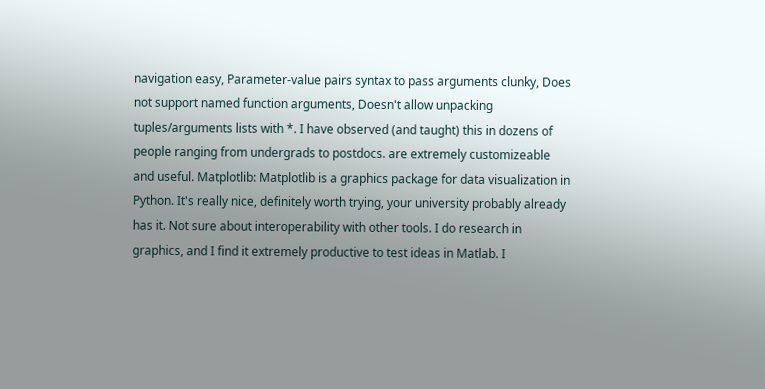navigation easy, Parameter-value pairs syntax to pass arguments clunky, Does not support named function arguments, Doesn't allow unpacking tuples/arguments lists with *. I have observed (and taught) this in dozens of people ranging from undergrads to postdocs. are extremely customizeable and useful. Matplotlib: Matplotlib is a graphics package for data visualization in Python. It's really nice, definitely worth trying, your university probably already has it. Not sure about interoperability with other tools. I do research in graphics, and I find it extremely productive to test ideas in Matlab. I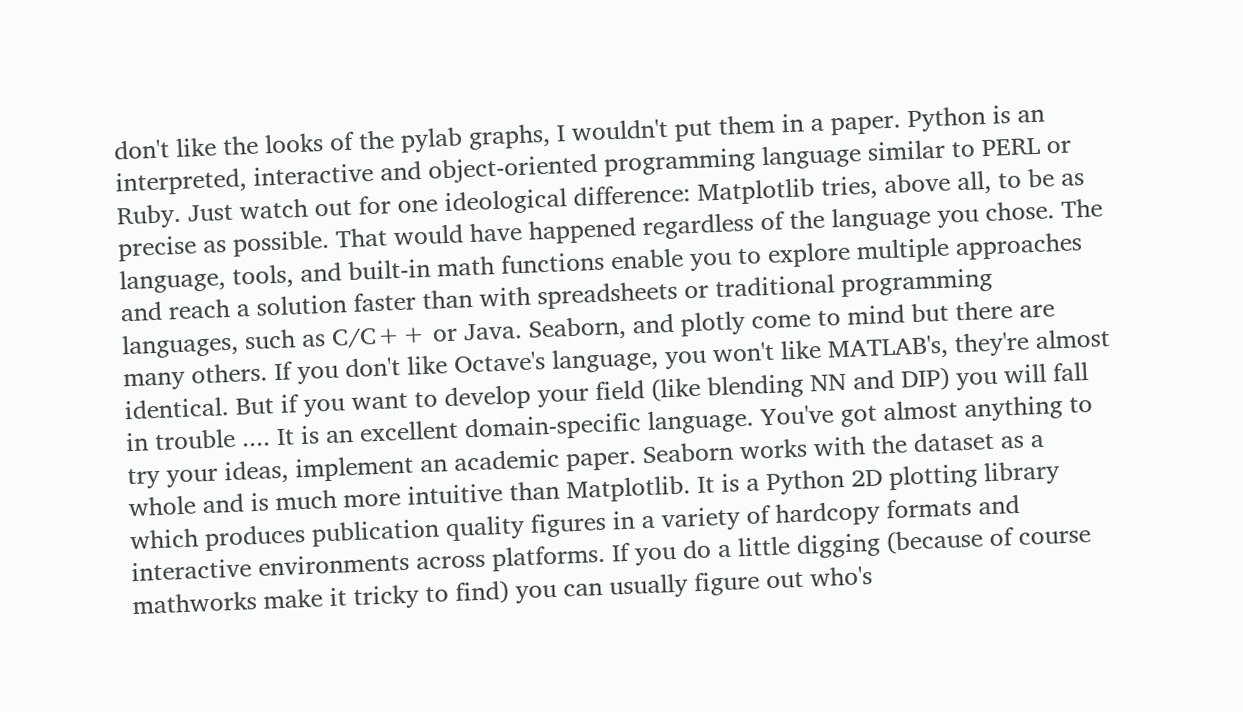don't like the looks of the pylab graphs, I wouldn't put them in a paper. Python is an interpreted, interactive and object-oriented programming language similar to PERL or Ruby. Just watch out for one ideological difference: Matplotlib tries, above all, to be as precise as possible. That would have happened regardless of the language you chose. The language, tools, and built-in math functions enable you to explore multiple approaches and reach a solution faster than with spreadsheets or traditional programming languages, such as C/C++ or Java. Seaborn, and plotly come to mind but there are many others. If you don't like Octave's language, you won't like MATLAB's, they're almost identical. But if you want to develop your field (like blending NN and DIP) you will fall in trouble .... It is an excellent domain-specific language. You've got almost anything to try your ideas, implement an academic paper. Seaborn works with the dataset as a whole and is much more intuitive than Matplotlib. It is a Python 2D plotting library which produces publication quality figures in a variety of hardcopy formats and interactive environments across platforms. If you do a little digging (because of course mathworks make it tricky to find) you can usually figure out who's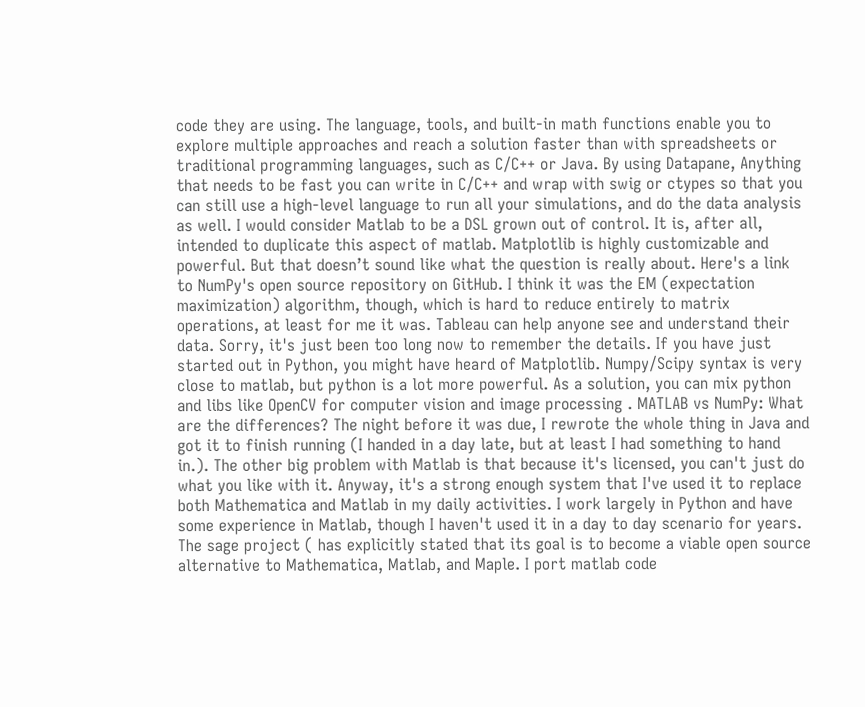code they are using. The language, tools, and built-in math functions enable you to explore multiple approaches and reach a solution faster than with spreadsheets or traditional programming languages, such as C/C++ or Java. By using Datapane, Anything that needs to be fast you can write in C/C++ and wrap with swig or ctypes so that you can still use a high-level language to run all your simulations, and do the data analysis as well. I would consider Matlab to be a DSL grown out of control. It is, after all, intended to duplicate this aspect of matlab. Matplotlib is highly customizable and powerful. But that doesn’t sound like what the question is really about. Here's a link to NumPy's open source repository on GitHub. I think it was the EM (expectation maximization) algorithm, though, which is hard to reduce entirely to matrix operations, at least for me it was. Tableau can help anyone see and understand their data. Sorry, it's just been too long now to remember the details. If you have just started out in Python, you might have heard of Matplotlib. Numpy/Scipy syntax is very close to matlab, but python is a lot more powerful. As a solution, you can mix python and libs like OpenCV for computer vision and image processing . MATLAB vs NumPy: What are the differences? The night before it was due, I rewrote the whole thing in Java and got it to finish running (I handed in a day late, but at least I had something to hand in.). The other big problem with Matlab is that because it's licensed, you can't just do what you like with it. Anyway, it's a strong enough system that I've used it to replace both Mathematica and Matlab in my daily activities. I work largely in Python and have some experience in Matlab, though I haven't used it in a day to day scenario for years. The sage project ( has explicitly stated that its goal is to become a viable open source alternative to Mathematica, Matlab, and Maple. I port matlab code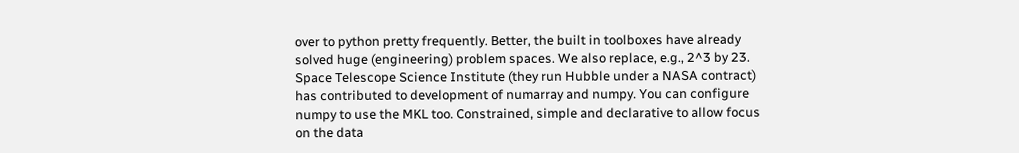over to python pretty frequently. Better, the built in toolboxes have already solved huge (engineering) problem spaces. We also replace, e.g., 2^3 by 23. Space Telescope Science Institute (they run Hubble under a NASA contract) has contributed to development of numarray and numpy. You can configure numpy to use the MKL too. Constrained, simple and declarative to allow focus on the data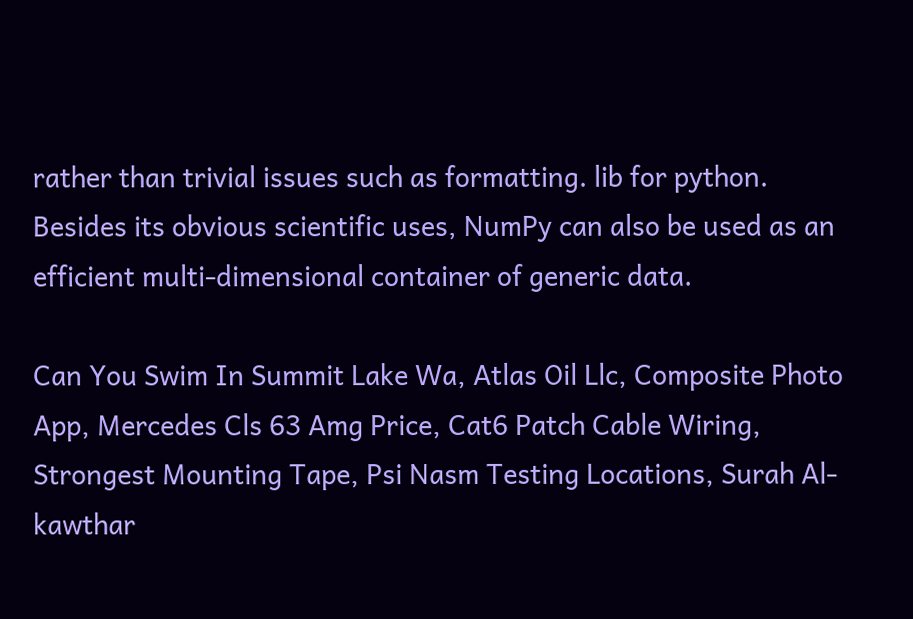rather than trivial issues such as formatting. lib for python. Besides its obvious scientific uses, NumPy can also be used as an efficient multi-dimensional container of generic data.

Can You Swim In Summit Lake Wa, Atlas Oil Llc, Composite Photo App, Mercedes Cls 63 Amg Price, Cat6 Patch Cable Wiring, Strongest Mounting Tape, Psi Nasm Testing Locations, Surah Al-kawthar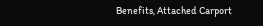Benefits, Attached Carport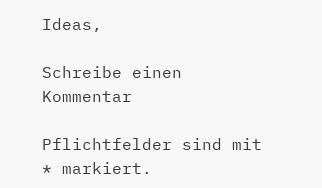Ideas,

Schreibe einen Kommentar

Pflichtfelder sind mit * markiert.